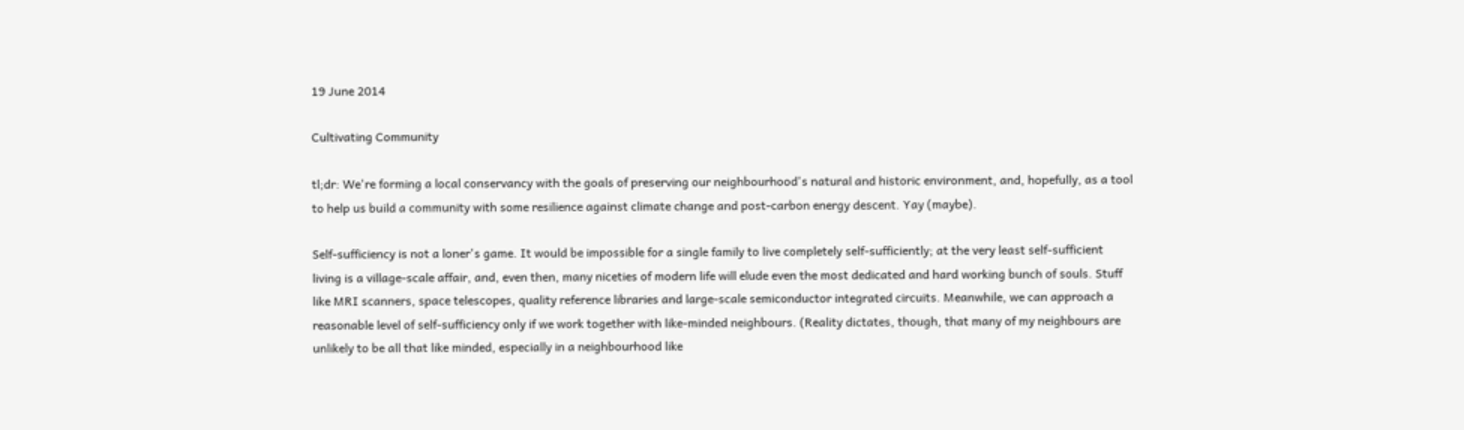19 June 2014

Cultivating Community

tl;dr: We're forming a local conservancy with the goals of preserving our neighbourhood's natural and historic environment, and, hopefully, as a tool to help us build a community with some resilience against climate change and post-carbon energy descent. Yay (maybe).

Self-sufficiency is not a loner's game. It would be impossible for a single family to live completely self-sufficiently; at the very least self-sufficient living is a village-scale affair, and, even then, many niceties of modern life will elude even the most dedicated and hard working bunch of souls. Stuff like MRI scanners, space telescopes, quality reference libraries and large-scale semiconductor integrated circuits. Meanwhile, we can approach a reasonable level of self-sufficiency only if we work together with like-minded neighbours. (Reality dictates, though, that many of my neighbours are unlikely to be all that like minded, especially in a neighbourhood like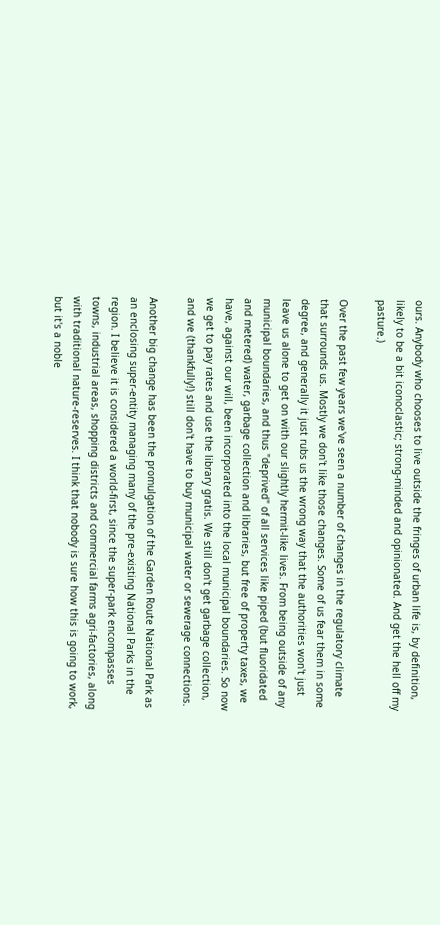ours. Anybody who chooses to live outside the fringes of urban life is, by definition, likely to be a bit iconoclastic; strong-minded and opinionated. And get the hell off my pasture.)

Over the past few years we've seen a number of changes in the regulatory climate that surrounds us. Mostly we don't like those changes. Some of us fear them in some degree, and generally it just rubs us the wrong way that the authorities won't just leave us alone to get on with our slightly hermit-like lives. From being outside of any municipal boundaries, and thus "deprived" of all services like piped (but fluoridated and metered) water, garbage collection and libraries, but free of property taxes, we have, against our will, been incorporated into the local municipal boundaries. So now we get to pay rates and use the library gratis. We still don't get garbage collection, and we (thankfully!) still don't have to buy municipal water or sewerage connections.

Another big change has been the promulgation of the Garden Route National Park as an enclosing super-entity managing many of the pre-existing National Parks in the region. I believe it is considered a world-first, since the super-park encompasses towns, industrial areas, shopping districts and commercial farms agri-factories, along with traditional nature-reserves. I think that nobody is sure how this is going to work, but it's a noble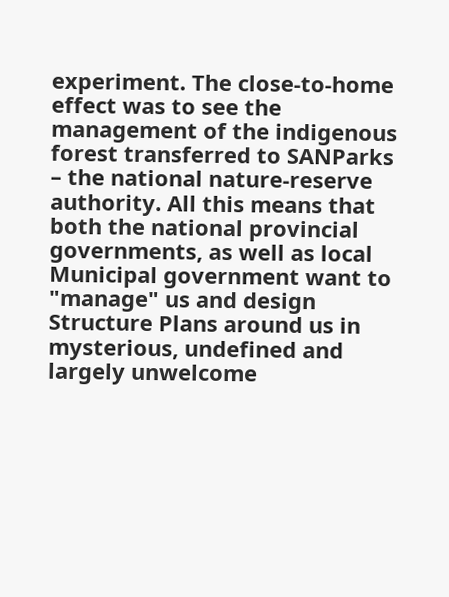experiment. The close-to-home effect was to see the management of the indigenous forest transferred to SANParks – the national nature-reserve authority. All this means that both the national provincial governments, as well as local Municipal government want to "manage" us and design Structure Plans around us in mysterious, undefined and largely unwelcome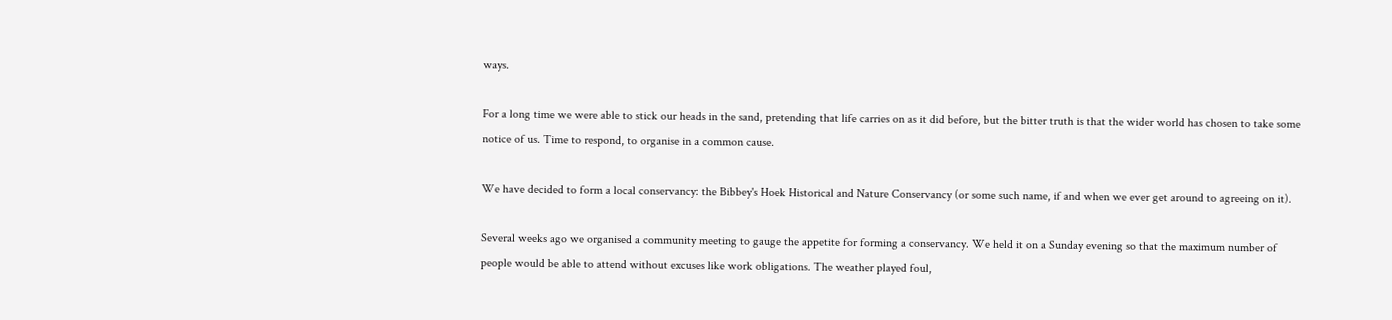ways.

For a long time we were able to stick our heads in the sand, pretending that life carries on as it did before, but the bitter truth is that the wider world has chosen to take some notice of us. Time to respond, to organise in a common cause.

We have decided to form a local conservancy: the Bibbey's Hoek Historical and Nature Conservancy (or some such name, if and when we ever get around to agreeing on it).

Several weeks ago we organised a community meeting to gauge the appetite for forming a conservancy. We held it on a Sunday evening so that the maximum number of people would be able to attend without excuses like work obligations. The weather played foul,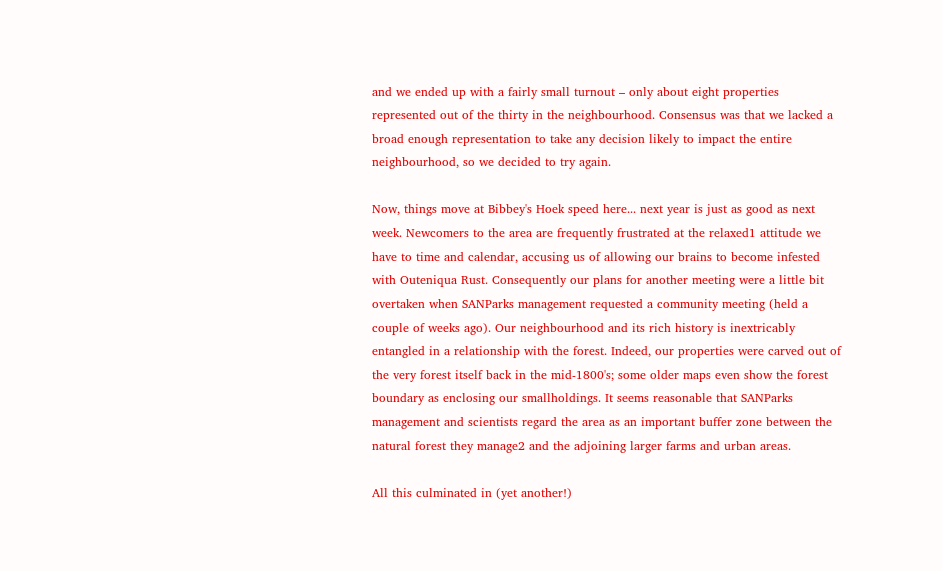and we ended up with a fairly small turnout – only about eight properties represented out of the thirty in the neighbourhood. Consensus was that we lacked a broad enough representation to take any decision likely to impact the entire neighbourhood, so we decided to try again.

Now, things move at Bibbey's Hoek speed here... next year is just as good as next week. Newcomers to the area are frequently frustrated at the relaxed1 attitude we have to time and calendar, accusing us of allowing our brains to become infested with Outeniqua Rust. Consequently our plans for another meeting were a little bit overtaken when SANParks management requested a community meeting (held a couple of weeks ago). Our neighbourhood and its rich history is inextricably entangled in a relationship with the forest. Indeed, our properties were carved out of the very forest itself back in the mid-1800's; some older maps even show the forest boundary as enclosing our smallholdings. It seems reasonable that SANParks management and scientists regard the area as an important buffer zone between the natural forest they manage2 and the adjoining larger farms and urban areas.

All this culminated in (yet another!)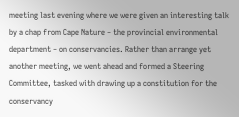meeting last evening where we were given an interesting talk by a chap from Cape Nature ‒ the provincial environmental department ‒ on conservancies. Rather than arrange yet another meeting, we went ahead and formed a Steering Committee, tasked with drawing up a constitution for the conservancy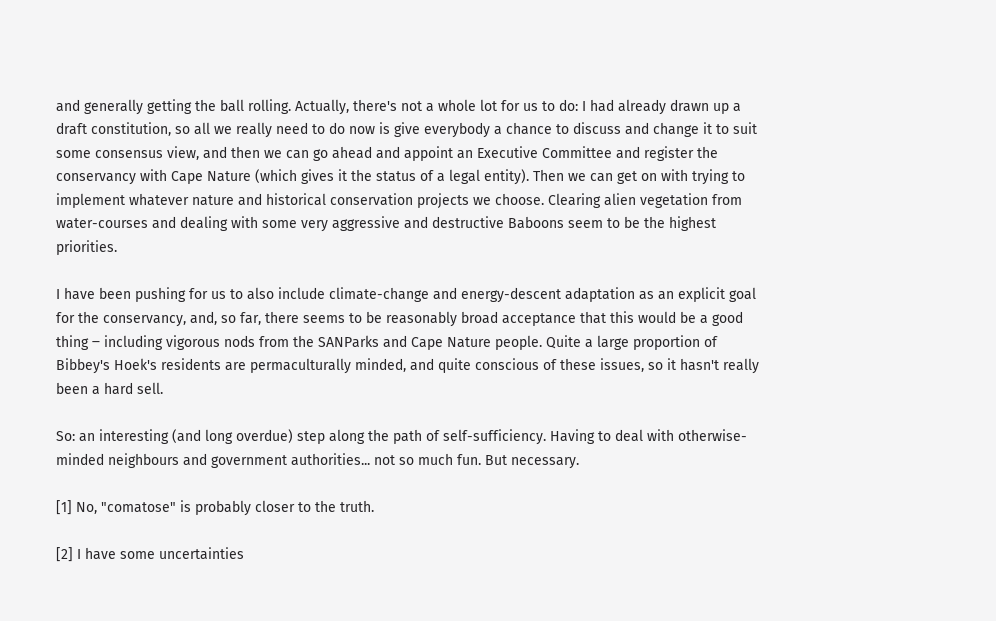and generally getting the ball rolling. Actually, there's not a whole lot for us to do: I had already drawn up a draft constitution, so all we really need to do now is give everybody a chance to discuss and change it to suit some consensus view, and then we can go ahead and appoint an Executive Committee and register the conservancy with Cape Nature (which gives it the status of a legal entity). Then we can get on with trying to implement whatever nature and historical conservation projects we choose. Clearing alien vegetation from water-courses and dealing with some very aggressive and destructive Baboons seem to be the highest priorities.

I have been pushing for us to also include climate-change and energy-descent adaptation as an explicit goal for the conservancy, and, so far, there seems to be reasonably broad acceptance that this would be a good thing ‒ including vigorous nods from the SANParks and Cape Nature people. Quite a large proportion of Bibbey's Hoek's residents are permaculturally minded, and quite conscious of these issues, so it hasn't really been a hard sell.

So: an interesting (and long overdue) step along the path of self-sufficiency. Having to deal with otherwise-minded neighbours and government authorities... not so much fun. But necessary.

[1] No, "comatose" is probably closer to the truth.

[2] I have some uncertainties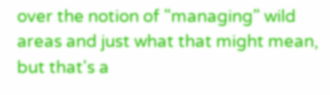over the notion of "managing" wild areas and just what that might mean, but that's a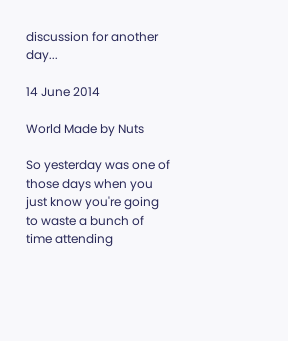discussion for another day...

14 June 2014

World Made by Nuts

So yesterday was one of those days when you just know you're going to waste a bunch of time attending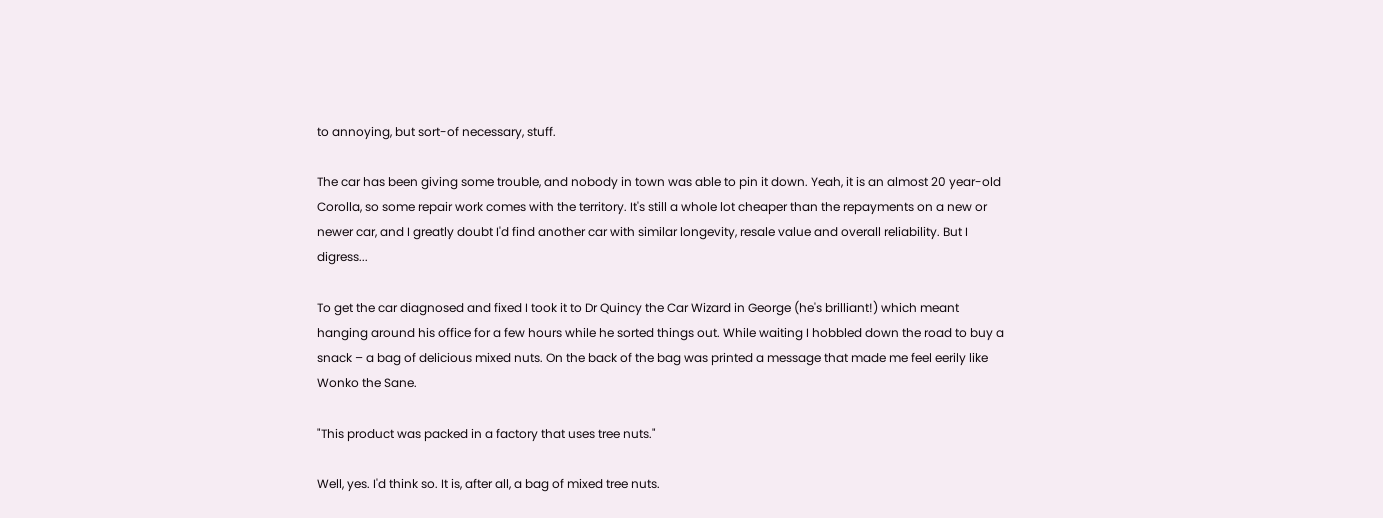to annoying, but sort-of necessary, stuff.

The car has been giving some trouble, and nobody in town was able to pin it down. Yeah, it is an almost 20 year-old Corolla, so some repair work comes with the territory. It's still a whole lot cheaper than the repayments on a new or newer car, and I greatly doubt I'd find another car with similar longevity, resale value and overall reliability. But I digress...

To get the car diagnosed and fixed I took it to Dr Quincy the Car Wizard in George (he's brilliant!) which meant hanging around his office for a few hours while he sorted things out. While waiting I hobbled down the road to buy a snack – a bag of delicious mixed nuts. On the back of the bag was printed a message that made me feel eerily like Wonko the Sane.

"This product was packed in a factory that uses tree nuts."

Well, yes. I'd think so. It is, after all, a bag of mixed tree nuts.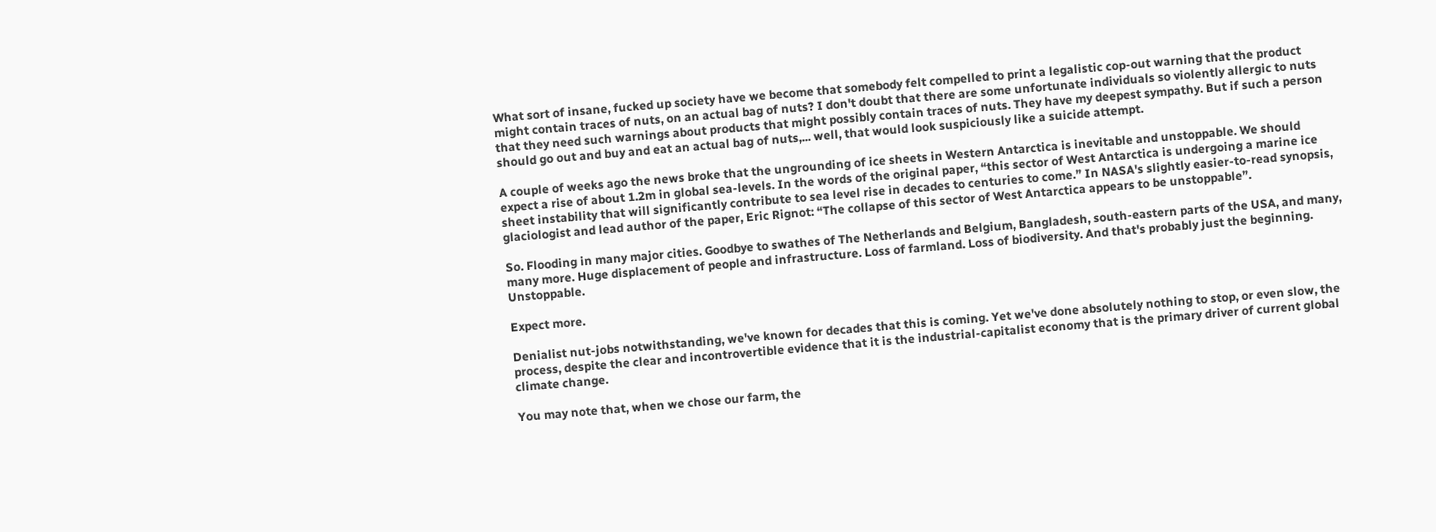What sort of insane, fucked up society have we become that somebody felt compelled to print a legalistic cop-out warning that the product might contain traces of nuts, on an actual bag of nuts? I don't doubt that there are some unfortunate individuals so violently allergic to nuts that they need such warnings about products that might possibly contain traces of nuts. They have my deepest sympathy. But if such a person should go out and buy and eat an actual bag of nuts,... well, that would look suspiciously like a suicide attempt.

A couple of weeks ago the news broke that the ungrounding of ice sheets in Western Antarctica is inevitable and unstoppable. We should expect a rise of about 1.2m in global sea-levels. In the words of the original paper, “this sector of West Antarctica is undergoing a marine ice sheet instability that will significantly contribute to sea level rise in decades to centuries to come.” In NASA's slightly easier-to-read synopsis, glaciologist and lead author of the paper, Eric Rignot: “The collapse of this sector of West Antarctica appears to be unstoppable”.

So. Flooding in many major cities. Goodbye to swathes of The Netherlands and Belgium, Bangladesh, south-eastern parts of the USA, and many, many more. Huge displacement of people and infrastructure. Loss of farmland. Loss of biodiversity. And that's probably just the beginning. Unstoppable.

Expect more.

Denialist nut-jobs notwithstanding, we've known for decades that this is coming. Yet we've done absolutely nothing to stop, or even slow, the process, despite the clear and incontrovertible evidence that it is the industrial-capitalist economy that is the primary driver of current global climate change.

You may note that, when we chose our farm, the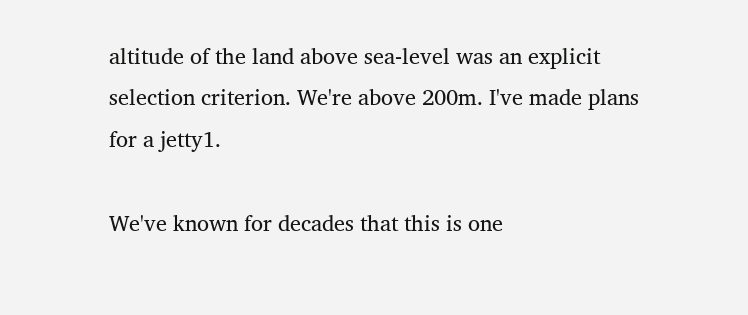altitude of the land above sea-level was an explicit selection criterion. We're above 200m. I've made plans for a jetty1.

We've known for decades that this is one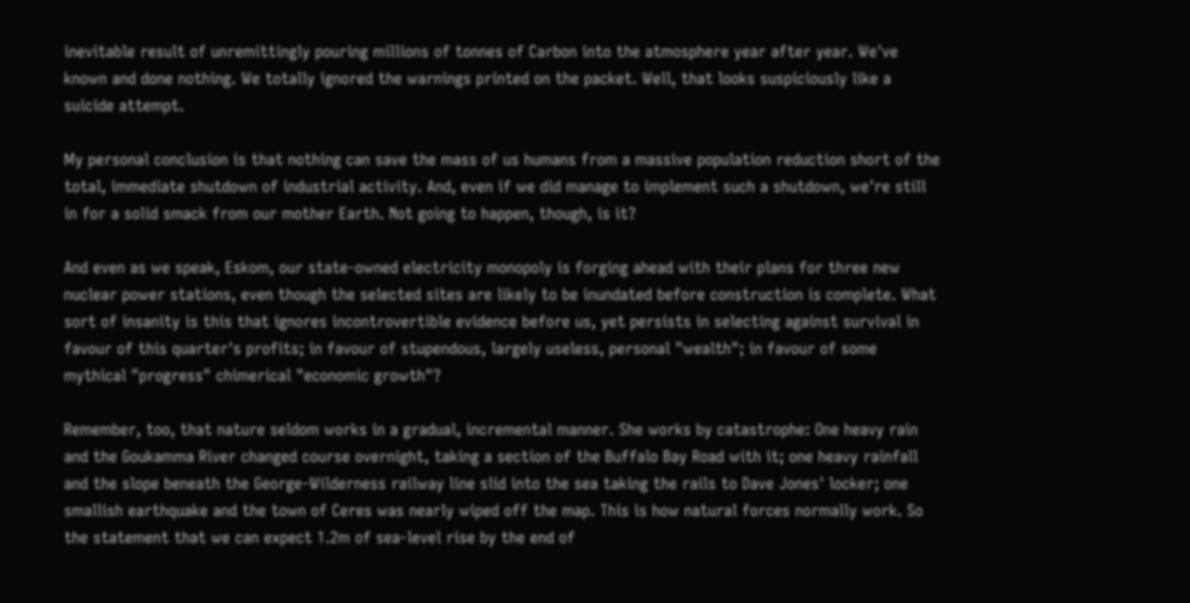inevitable result of unremittingly pouring millions of tonnes of Carbon into the atmosphere year after year. We've known and done nothing. We totally ignored the warnings printed on the packet. Well, that looks suspiciously like a suicide attempt.

My personal conclusion is that nothing can save the mass of us humans from a massive population reduction short of the total, immediate shutdown of industrial activity. And, even if we did manage to implement such a shutdown, we're still in for a solid smack from our mother Earth. Not going to happen, though, is it?

And even as we speak, Eskom, our state-owned electricity monopoly is forging ahead with their plans for three new nuclear power stations, even though the selected sites are likely to be inundated before construction is complete. What sort of insanity is this that ignores incontrovertible evidence before us, yet persists in selecting against survival in favour of this quarter's profits; in favour of stupendous, largely useless, personal "wealth"; in favour of some mythical "progress" chimerical "economic growth"?

Remember, too, that nature seldom works in a gradual, incremental manner. She works by catastrophe: One heavy rain and the Goukamma River changed course overnight, taking a section of the Buffalo Bay Road with it; one heavy rainfall and the slope beneath the George-Wilderness railway line slid into the sea taking the rails to Dave Jones' locker; one smallish earthquake and the town of Ceres was nearly wiped off the map. This is how natural forces normally work. So the statement that we can expect 1.2m of sea-level rise by the end of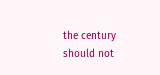the century should not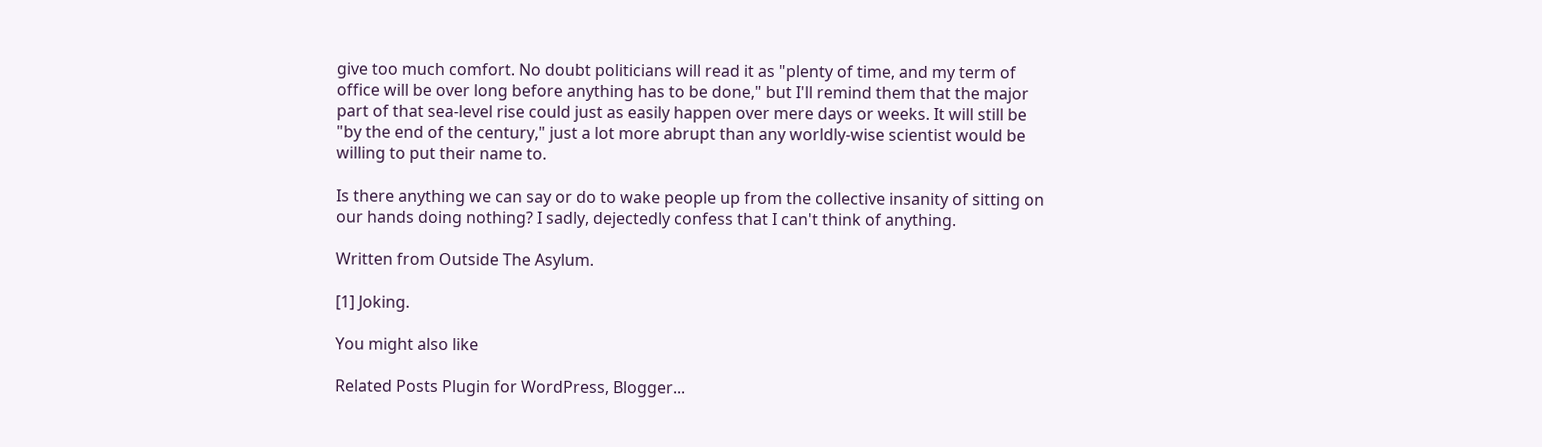give too much comfort. No doubt politicians will read it as "plenty of time, and my term of office will be over long before anything has to be done," but I'll remind them that the major part of that sea-level rise could just as easily happen over mere days or weeks. It will still be "by the end of the century," just a lot more abrupt than any worldly-wise scientist would be willing to put their name to.

Is there anything we can say or do to wake people up from the collective insanity of sitting on our hands doing nothing? I sadly, dejectedly confess that I can't think of anything.

Written from Outside The Asylum.

[1] Joking.

You might also like

Related Posts Plugin for WordPress, Blogger...